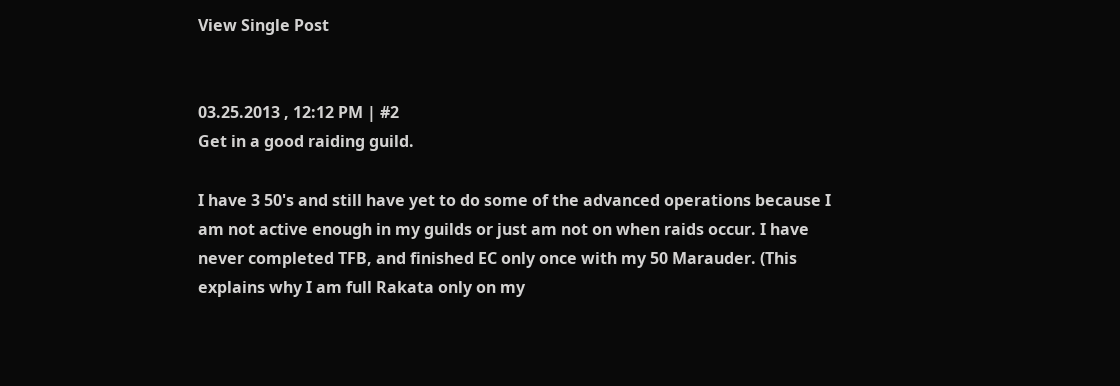View Single Post


03.25.2013 , 12:12 PM | #2
Get in a good raiding guild.

I have 3 50's and still have yet to do some of the advanced operations because I am not active enough in my guilds or just am not on when raids occur. I have never completed TFB, and finished EC only once with my 50 Marauder. (This explains why I am full Rakata only on my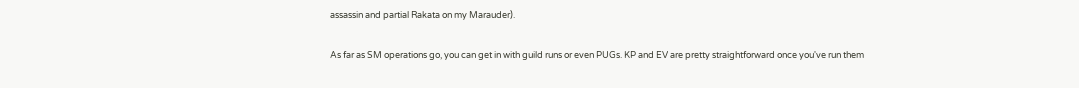assassin and partial Rakata on my Marauder).

As far as SM operations go, you can get in with guild runs or even PUGs. KP and EV are pretty straightforward once you've run them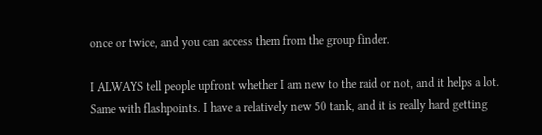once or twice, and you can access them from the group finder.

I ALWAYS tell people upfront whether I am new to the raid or not, and it helps a lot. Same with flashpoints. I have a relatively new 50 tank, and it is really hard getting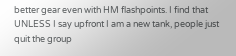better gear even with HM flashpoints. I find that UNLESS I say upfront I am a new tank, people just quit the group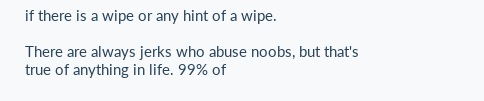if there is a wipe or any hint of a wipe.

There are always jerks who abuse noobs, but that's true of anything in life. 99% of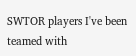SWTOR players I've been teamed with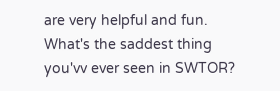are very helpful and fun.
What's the saddest thing you'vv ever seen in SWTOR?